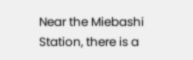Near the Miebashi Station, there is a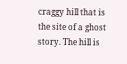craggy hill that is the site of a ghost story. The hill is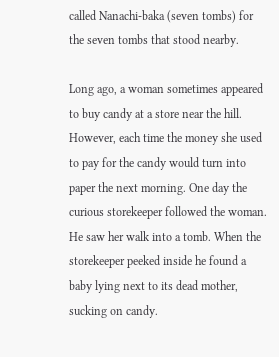called Nanachi-baka (seven tombs) for the seven tombs that stood nearby.

Long ago, a woman sometimes appeared to buy candy at a store near the hill. However, each time the money she used to pay for the candy would turn into paper the next morning. One day the curious storekeeper followed the woman. He saw her walk into a tomb. When the storekeeper peeked inside he found a baby lying next to its dead mother, sucking on candy.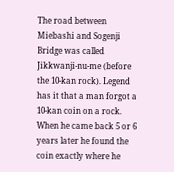The road between Miebashi and Sogenji Bridge was called Jikkwanji-nu-me (before the 10-kan rock). Legend has it that a man forgot a 10-kan coin on a rock. When he came back 5 or 6 years later he found the coin exactly where he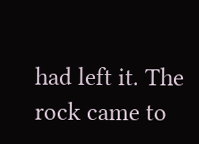had left it. The rock came to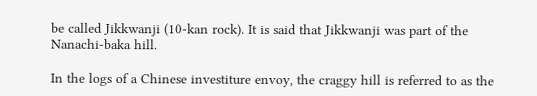be called Jikkwanji (10-kan rock). It is said that Jikkwanji was part of the Nanachi-baka hill.

In the logs of a Chinese investiture envoy, the craggy hill is referred to as the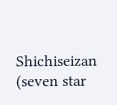Shichiseizan (seven star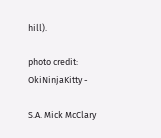hill).

photo credit: OkiNinjaKitty -

S.A. Mick McClary